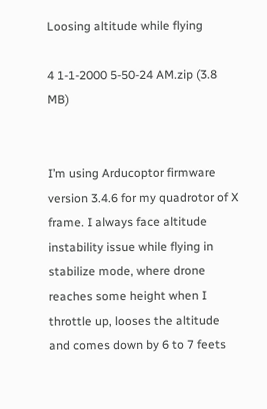Loosing altitude while flying

4 1-1-2000 5-50-24 AM.zip (3.8 MB)


I’m using Arducoptor firmware version 3.4.6 for my quadrotor of X frame. I always face altitude instability issue while flying in stabilize mode, where drone reaches some height when I throttle up, looses the altitude and comes down by 6 to 7 feets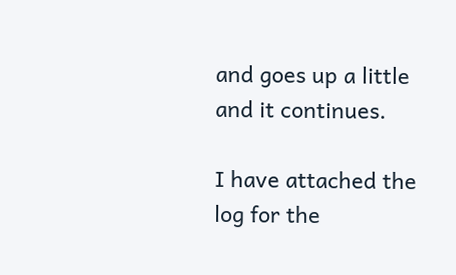and goes up a little and it continues.

I have attached the log for the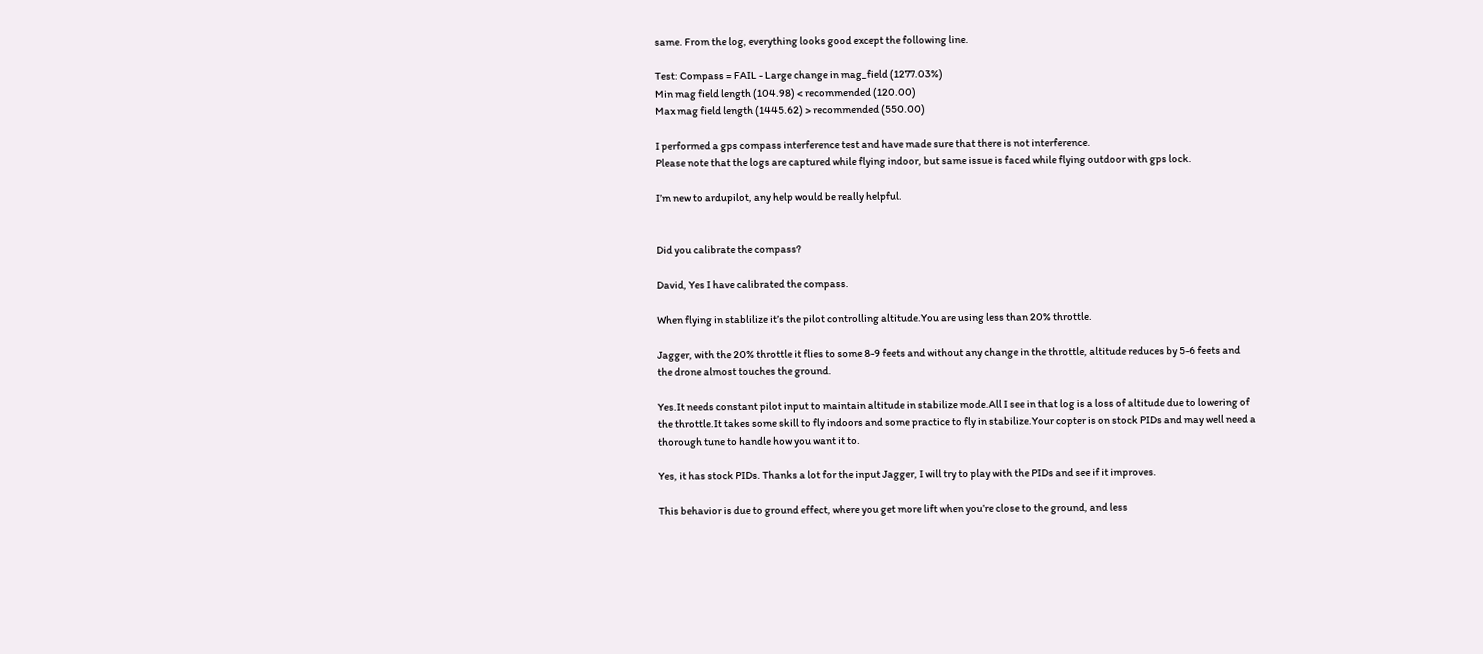same. From the log, everything looks good except the following line.

Test: Compass = FAIL - Large change in mag_field (1277.03%)
Min mag field length (104.98) < recommended (120.00)
Max mag field length (1445.62) > recommended (550.00)

I performed a gps compass interference test and have made sure that there is not interference.
Please note that the logs are captured while flying indoor, but same issue is faced while flying outdoor with gps lock.

I’m new to ardupilot, any help would be really helpful.


Did you calibrate the compass?

David, Yes I have calibrated the compass.

When flying in stablilize it’s the pilot controlling altitude.You are using less than 20% throttle.

Jagger, with the 20% throttle it flies to some 8-9 feets and without any change in the throttle, altitude reduces by 5-6 feets and the drone almost touches the ground.

Yes.It needs constant pilot input to maintain altitude in stabilize mode.All I see in that log is a loss of altitude due to lowering of the throttle.It takes some skill to fly indoors and some practice to fly in stabilize.Your copter is on stock PIDs and may well need a thorough tune to handle how you want it to.

Yes, it has stock PIDs. Thanks a lot for the input Jagger, I will try to play with the PIDs and see if it improves.

This behavior is due to ground effect, where you get more lift when you’re close to the ground, and less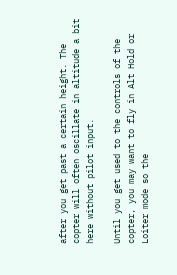after you get past a certain height. The copter will often oscillate in altitude a bit here without pilot input.

Until you get used to the controls of the copter, you may want to fly in Alt Hold or Loiter mode so the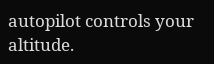autopilot controls your altitude.